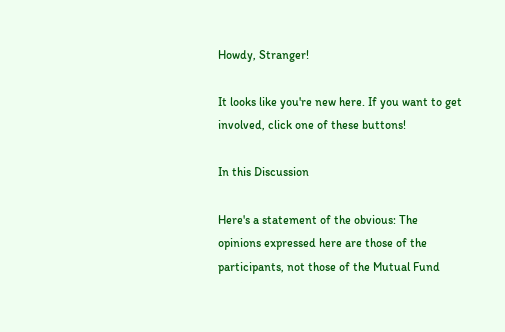Howdy, Stranger!

It looks like you're new here. If you want to get involved, click one of these buttons!

In this Discussion

Here's a statement of the obvious: The opinions expressed here are those of the participants, not those of the Mutual Fund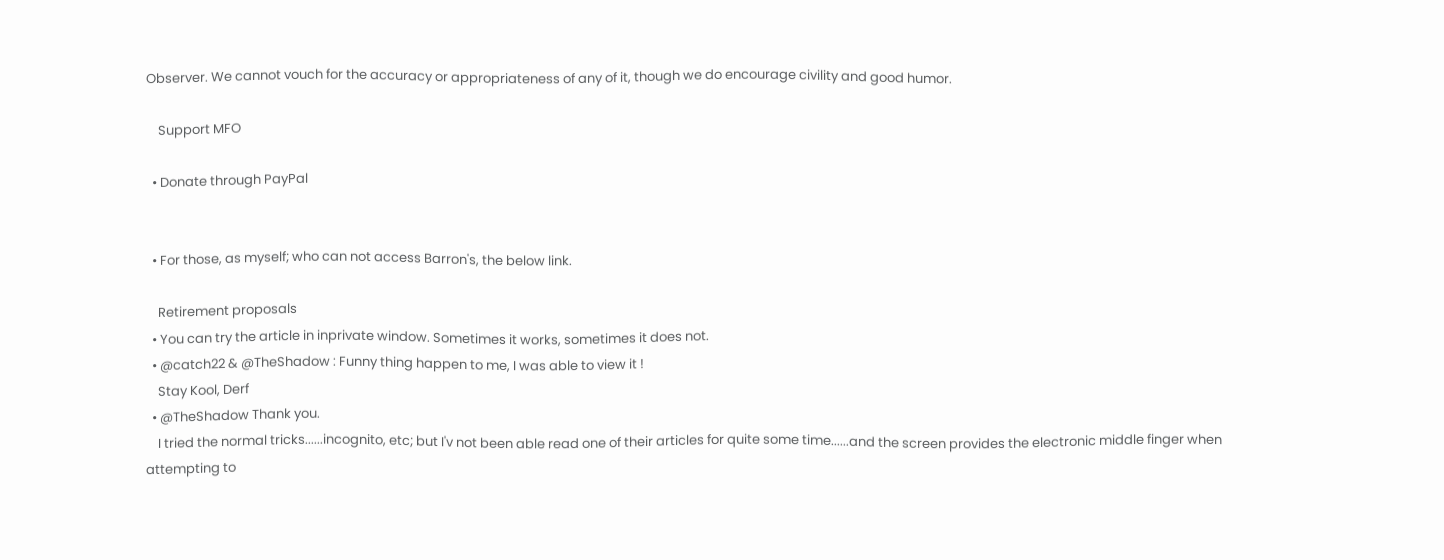Observer. We cannot vouch for the accuracy or appropriateness of any of it, though we do encourage civility and good humor.

    Support MFO

  • Donate through PayPal


  • For those, as myself; who can not access Barron's, the below link.

    Retirement proposals
  • You can try the article in inprivate window. Sometimes it works, sometimes it does not.
  • @catch22 & @TheShadow : Funny thing happen to me, I was able to view it !
    Stay Kool, Derf
  • @TheShadow Thank you.
    I tried the normal tricks......incognito, etc; but I'v not been able read one of their articles for quite some time......and the screen provides the electronic middle finger when attempting to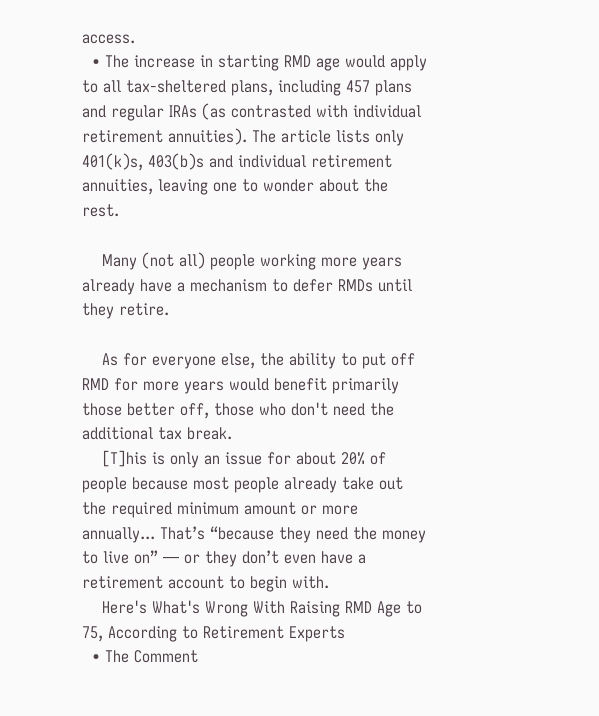access.
  • The increase in starting RMD age would apply to all tax-sheltered plans, including 457 plans and regular IRAs (as contrasted with individual retirement annuities). The article lists only 401(k)s, 403(b)s and individual retirement annuities, leaving one to wonder about the rest.

    Many (not all) people working more years already have a mechanism to defer RMDs until they retire.

    As for everyone else, the ability to put off RMD for more years would benefit primarily those better off, those who don't need the additional tax break.
    [T]his is only an issue for about 20% of people because most people already take out the required minimum amount or more annually... That’s “because they need the money to live on” — or they don’t even have a retirement account to begin with.
    Here's What's Wrong With Raising RMD Age to 75, According to Retirement Experts
  • The Comment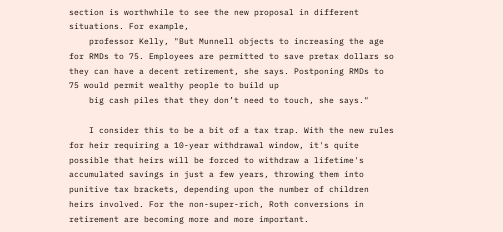section is worthwhile to see the new proposal in different situations. For example,
    professor Kelly, "But Munnell objects to increasing the age for RMDs to 75. Employees are permitted to save pretax dollars so they can have a decent retirement, she says. Postponing RMDs to 75 would permit wealthy people to build up
    big cash piles that they don’t need to touch, she says."

    I consider this to be a bit of a tax trap. With the new rules for heir requiring a 10-year withdrawal window, it's quite possible that heirs will be forced to withdraw a lifetime's accumulated savings in just a few years, throwing them into punitive tax brackets, depending upon the number of children heirs involved. For the non-super-rich, Roth conversions in retirement are becoming more and more important.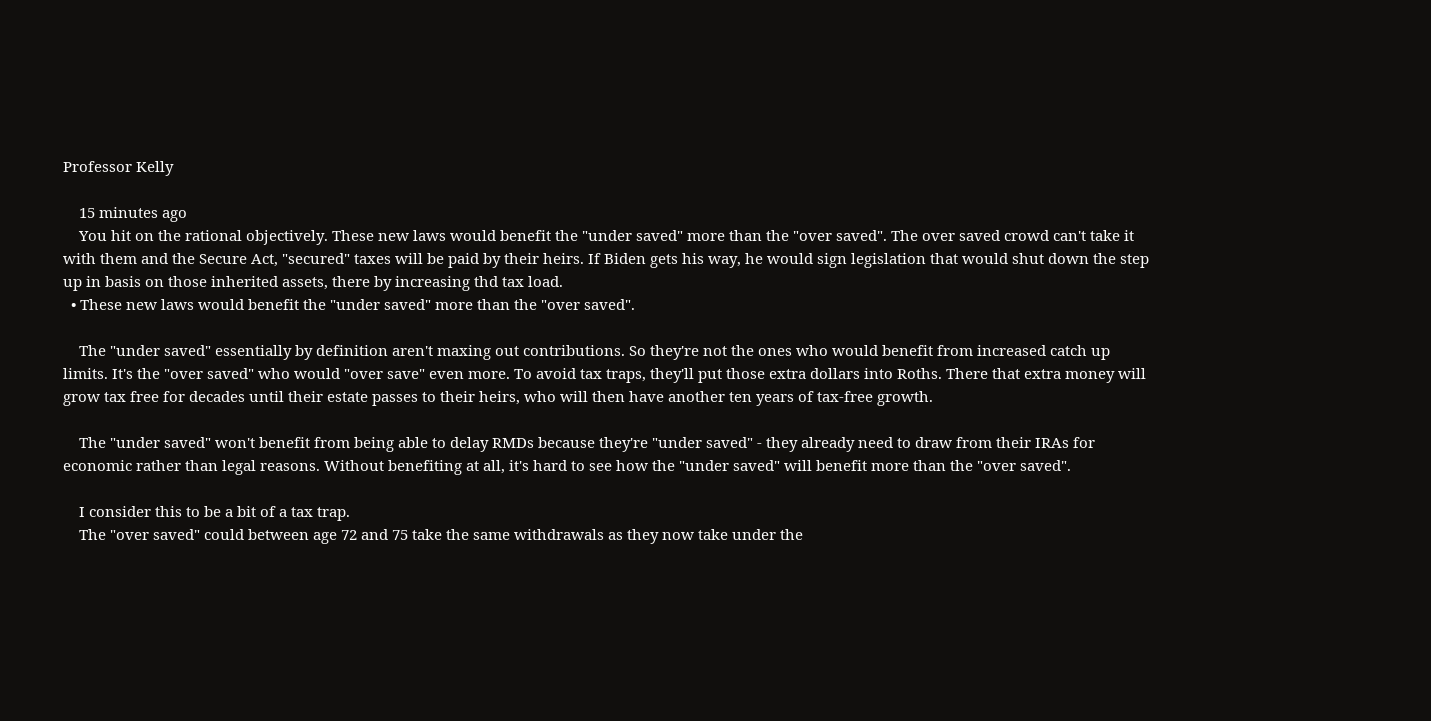Professor Kelly

    15 minutes ago
    You hit on the rational objectively. These new laws would benefit the "under saved" more than the "over saved". The over saved crowd can't take it with them and the Secure Act, "secured" taxes will be paid by their heirs. If Biden gets his way, he would sign legislation that would shut down the step up in basis on those inherited assets, there by increasing thd tax load.
  • These new laws would benefit the "under saved" more than the "over saved".

    The "under saved" essentially by definition aren't maxing out contributions. So they're not the ones who would benefit from increased catch up limits. It's the "over saved" who would "over save" even more. To avoid tax traps, they'll put those extra dollars into Roths. There that extra money will grow tax free for decades until their estate passes to their heirs, who will then have another ten years of tax-free growth.

    The "under saved" won't benefit from being able to delay RMDs because they're "under saved" - they already need to draw from their IRAs for economic rather than legal reasons. Without benefiting at all, it's hard to see how the "under saved" will benefit more than the "over saved".

    I consider this to be a bit of a tax trap.
    The "over saved" could between age 72 and 75 take the same withdrawals as they now take under the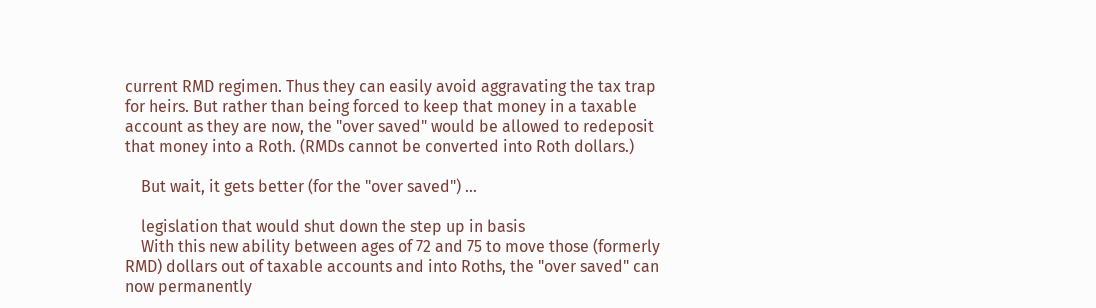current RMD regimen. Thus they can easily avoid aggravating the tax trap for heirs. But rather than being forced to keep that money in a taxable account as they are now, the "over saved" would be allowed to redeposit that money into a Roth. (RMDs cannot be converted into Roth dollars.)

    But wait, it gets better (for the "over saved") ...

    legislation that would shut down the step up in basis
    With this new ability between ages of 72 and 75 to move those (formerly RMD) dollars out of taxable accounts and into Roths, the "over saved" can now permanently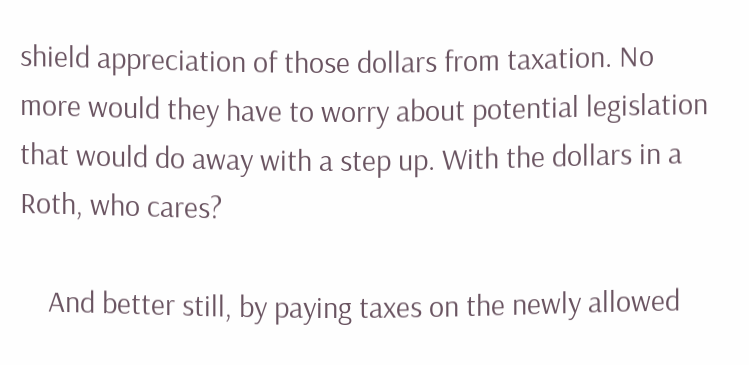shield appreciation of those dollars from taxation. No more would they have to worry about potential legislation that would do away with a step up. With the dollars in a Roth, who cares?

    And better still, by paying taxes on the newly allowed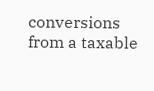conversions from a taxable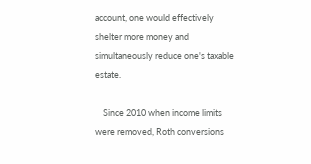account, one would effectively shelter more money and simultaneously reduce one's taxable estate.

    Since 2010 when income limits were removed, Roth conversions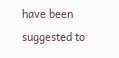have been suggested to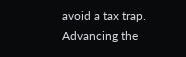avoid a tax trap. Advancing the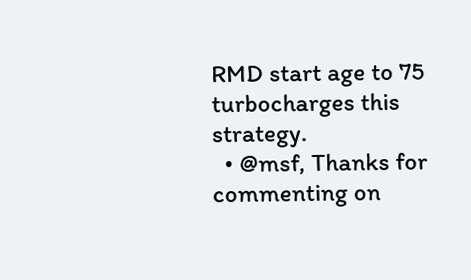RMD start age to 75 turbocharges this strategy.
  • @msf, Thanks for commenting on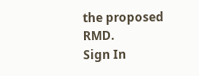the proposed RMD.
Sign In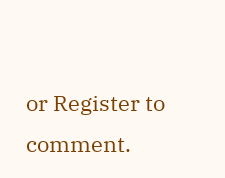or Register to comment.